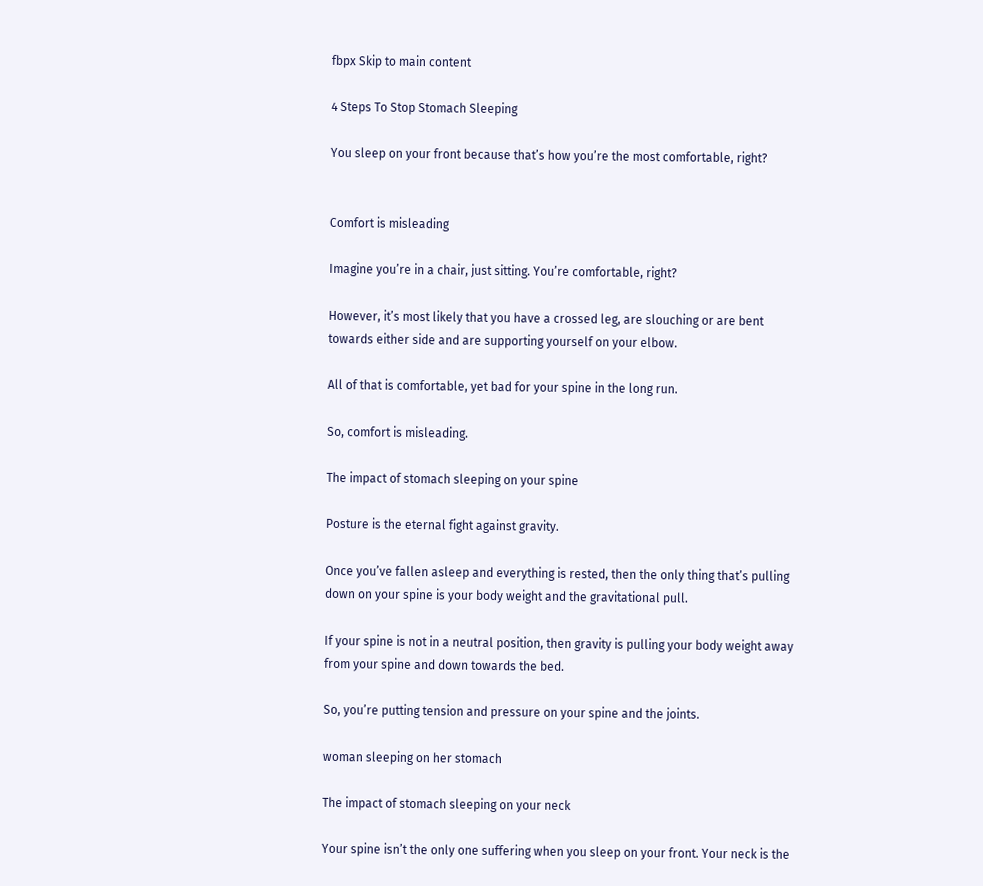fbpx Skip to main content

4 Steps To Stop Stomach Sleeping

You sleep on your front because that’s how you’re the most comfortable, right?


Comfort is misleading

Imagine you’re in a chair, just sitting. You’re comfortable, right?

However, it’s most likely that you have a crossed leg, are slouching or are bent towards either side and are supporting yourself on your elbow.

All of that is comfortable, yet bad for your spine in the long run.

So, comfort is misleading.

The impact of stomach sleeping on your spine

Posture is the eternal fight against gravity.

Once you’ve fallen asleep and everything is rested, then the only thing that’s pulling down on your spine is your body weight and the gravitational pull.

If your spine is not in a neutral position, then gravity is pulling your body weight away from your spine and down towards the bed.

So, you’re putting tension and pressure on your spine and the joints.

woman sleeping on her stomach

The impact of stomach sleeping on your neck

Your spine isn’t the only one suffering when you sleep on your front. Your neck is the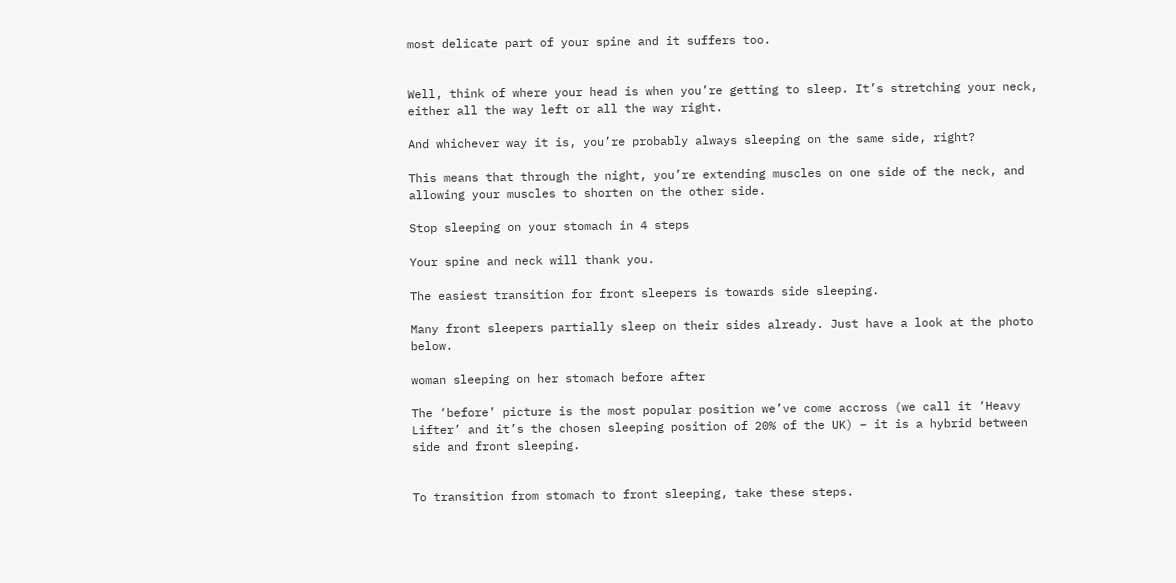most delicate part of your spine and it suffers too.


Well, think of where your head is when you’re getting to sleep. It’s stretching your neck, either all the way left or all the way right.

And whichever way it is, you’re probably always sleeping on the same side, right?

This means that through the night, you’re extending muscles on one side of the neck, and allowing your muscles to shorten on the other side.

Stop sleeping on your stomach in 4 steps

Your spine and neck will thank you.

The easiest transition for front sleepers is towards side sleeping.

Many front sleepers partially sleep on their sides already. Just have a look at the photo below.

woman sleeping on her stomach before after

The ‘before’ picture is the most popular position we’ve come accross (we call it ‘Heavy Lifter’ and it’s the chosen sleeping position of 20% of the UK) – it is a hybrid between side and front sleeping.


To transition from stomach to front sleeping, take these steps.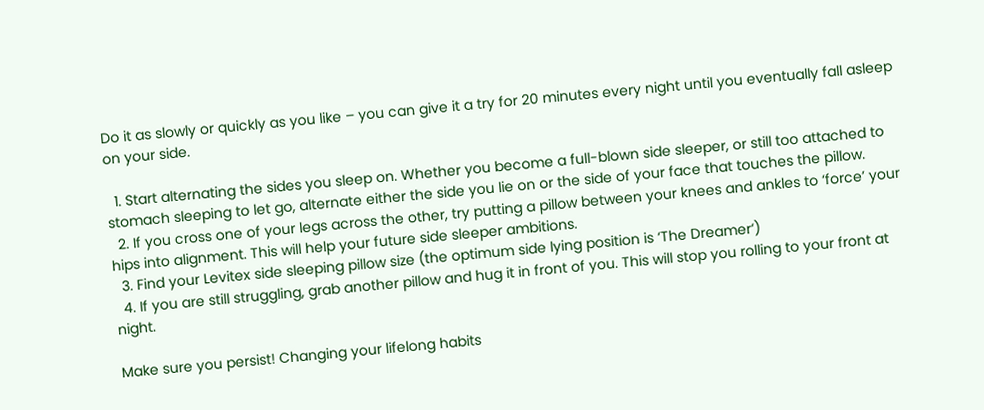Do it as slowly or quickly as you like – you can give it a try for 20 minutes every night until you eventually fall asleep on your side.

  1. Start alternating the sides you sleep on. Whether you become a full-blown side sleeper, or still too attached to stomach sleeping to let go, alternate either the side you lie on or the side of your face that touches the pillow.
  2. If you cross one of your legs across the other, try putting a pillow between your knees and ankles to ‘force’ your hips into alignment. This will help your future side sleeper ambitions.
  3. Find your Levitex side sleeping pillow size (the optimum side lying position is ‘The Dreamer‘)
  4. If you are still struggling, grab another pillow and hug it in front of you. This will stop you rolling to your front at night.

Make sure you persist! Changing your lifelong habits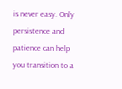is never easy. Only persistence and patience can help you transition to a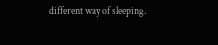different way of sleeping.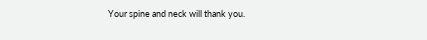Your spine and neck will thank you.